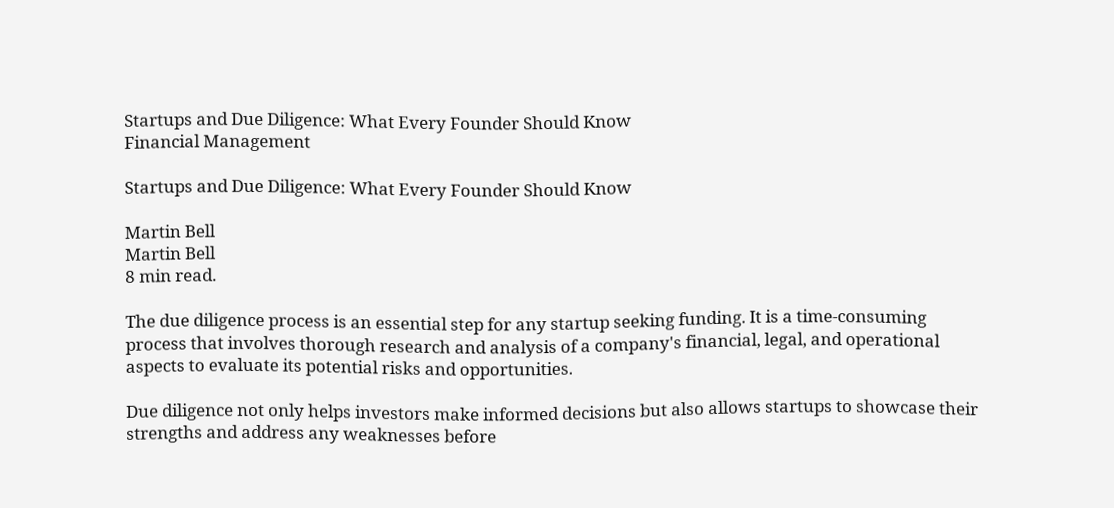Startups and Due Diligence: What Every Founder Should Know
Financial Management

Startups and Due Diligence: What Every Founder Should Know

Martin Bell
Martin Bell
8 min read.

The due diligence process is an essential step for any startup seeking funding. It is a time-consuming process that involves thorough research and analysis of a company's financial, legal, and operational aspects to evaluate its potential risks and opportunities.

Due diligence not only helps investors make informed decisions but also allows startups to showcase their strengths and address any weaknesses before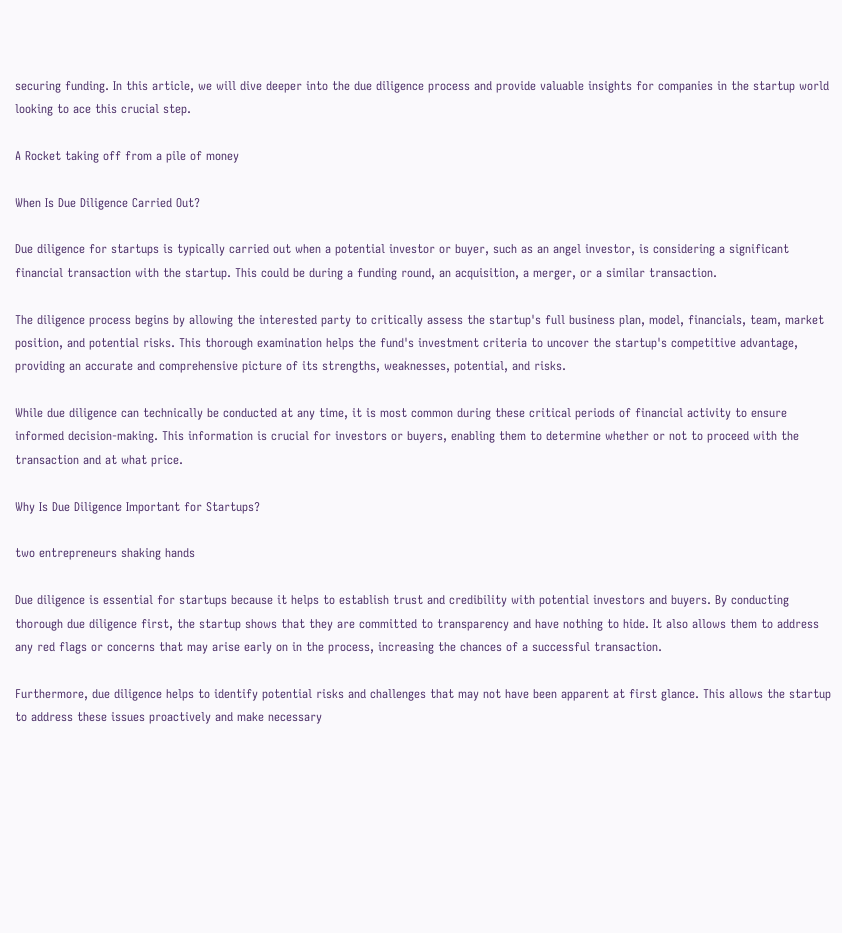securing funding. In this article, we will dive deeper into the due diligence process and provide valuable insights for companies in the startup world looking to ace this crucial step.

A Rocket taking off from a pile of money

When Is Due Diligence Carried Out?

Due diligence for startups is typically carried out when a potential investor or buyer, such as an angel investor, is considering a significant financial transaction with the startup. This could be during a funding round, an acquisition, a merger, or a similar transaction.

The diligence process begins by allowing the interested party to critically assess the startup's full business plan, model, financials, team, market position, and potential risks. This thorough examination helps the fund's investment criteria to uncover the startup's competitive advantage, providing an accurate and comprehensive picture of its strengths, weaknesses, potential, and risks.

While due diligence can technically be conducted at any time, it is most common during these critical periods of financial activity to ensure informed decision-making. This information is crucial for investors or buyers, enabling them to determine whether or not to proceed with the transaction and at what price.

Why Is Due Diligence Important for Startups?

two entrepreneurs shaking hands

Due diligence is essential for startups because it helps to establish trust and credibility with potential investors and buyers. By conducting thorough due diligence first, the startup shows that they are committed to transparency and have nothing to hide. It also allows them to address any red flags or concerns that may arise early on in the process, increasing the chances of a successful transaction.

Furthermore, due diligence helps to identify potential risks and challenges that may not have been apparent at first glance. This allows the startup to address these issues proactively and make necessary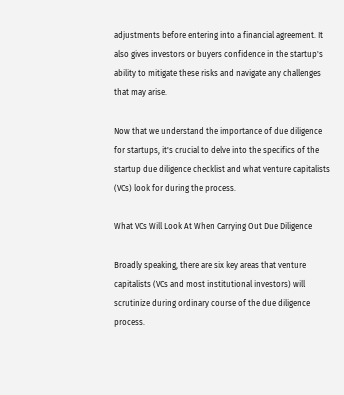adjustments before entering into a financial agreement. It also gives investors or buyers confidence in the startup's ability to mitigate these risks and navigate any challenges that may arise.

Now that we understand the importance of due diligence for startups, it's crucial to delve into the specifics of the startup due diligence checklist and what venture capitalists (VCs) look for during the process.

What VCs Will Look At When Carrying Out Due Diligence

Broadly speaking, there are six key areas that venture capitalists (VCs and most institutional investors) will scrutinize during ordinary course of the due diligence process.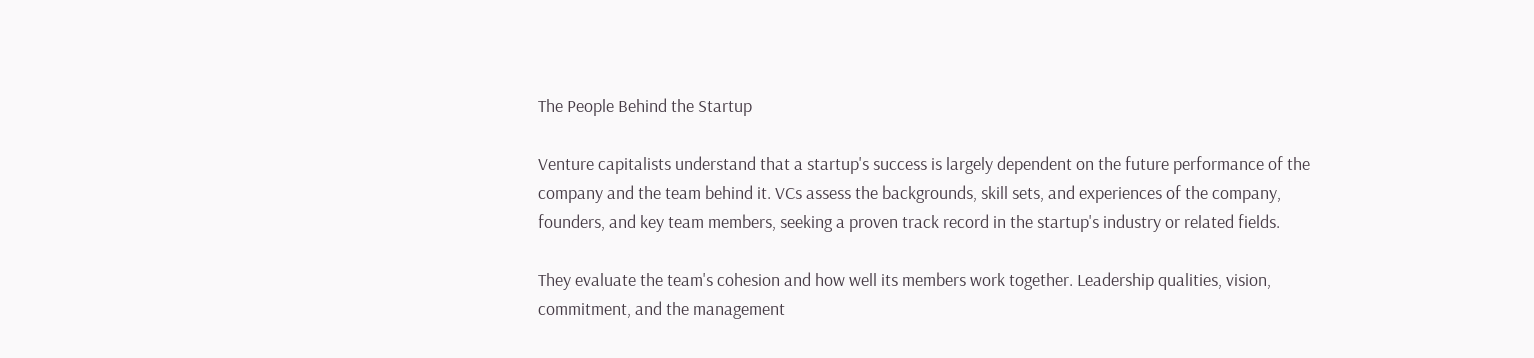The People Behind the Startup

Venture capitalists understand that a startup's success is largely dependent on the future performance of the company and the team behind it. VCs assess the backgrounds, skill sets, and experiences of the company, founders, and key team members, seeking a proven track record in the startup's industry or related fields.

They evaluate the team's cohesion and how well its members work together. Leadership qualities, vision, commitment, and the management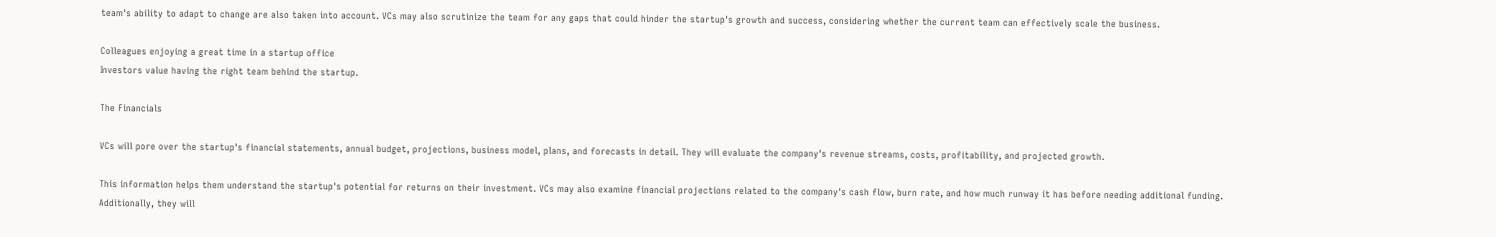team's ability to adapt to change are also taken into account. VCs may also scrutinize the team for any gaps that could hinder the startup's growth and success, considering whether the current team can effectively scale the business.

Colleagues enjoying a great time in a startup office
Investors value having the right team behind the startup.

The Financials

VCs will pore over the startup's financial statements, annual budget, projections, business model, plans, and forecasts in detail. They will evaluate the company's revenue streams, costs, profitability, and projected growth.

This information helps them understand the startup's potential for returns on their investment. VCs may also examine financial projections related to the company's cash flow, burn rate, and how much runway it has before needing additional funding. Additionally, they will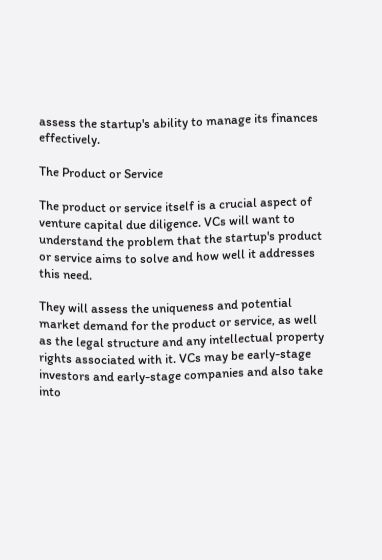assess the startup's ability to manage its finances effectively.

The Product or Service

The product or service itself is a crucial aspect of venture capital due diligence. VCs will want to understand the problem that the startup's product or service aims to solve and how well it addresses this need.

They will assess the uniqueness and potential market demand for the product or service, as well as the legal structure and any intellectual property rights associated with it. VCs may be early-stage investors and early-stage companies and also take into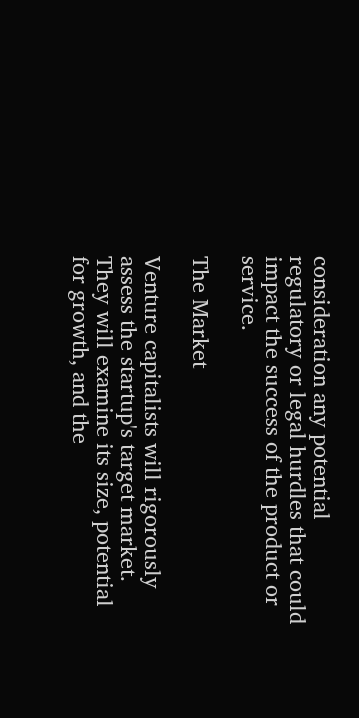consideration any potential regulatory or legal hurdles that could impact the success of the product or service.

The Market

Venture capitalists will rigorously assess the startup's target market. They will examine its size, potential for growth, and the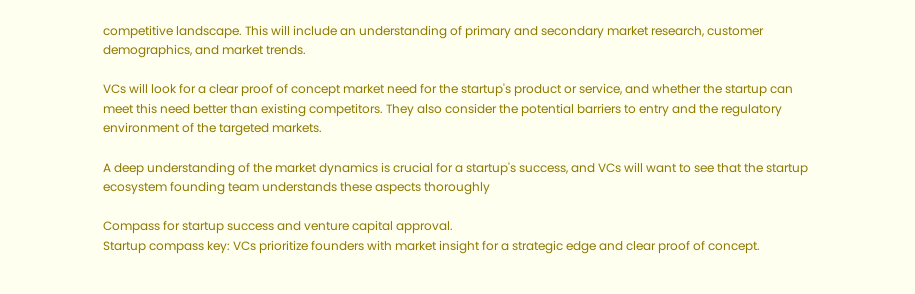competitive landscape. This will include an understanding of primary and secondary market research, customer demographics, and market trends.

VCs will look for a clear proof of concept market need for the startup's product or service, and whether the startup can meet this need better than existing competitors. They also consider the potential barriers to entry and the regulatory environment of the targeted markets.

A deep understanding of the market dynamics is crucial for a startup's success, and VCs will want to see that the startup ecosystem founding team understands these aspects thoroughly

Compass for startup success and venture capital approval.
Startup compass key: VCs prioritize founders with market insight for a strategic edge and clear proof of concept.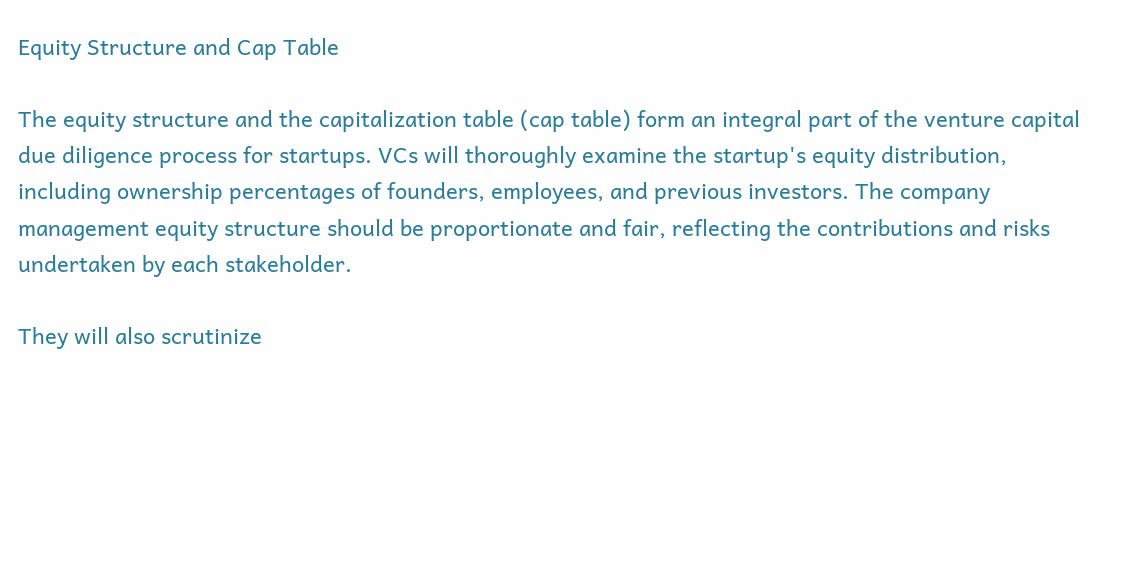Equity Structure and Cap Table

The equity structure and the capitalization table (cap table) form an integral part of the venture capital due diligence process for startups. VCs will thoroughly examine the startup's equity distribution, including ownership percentages of founders, employees, and previous investors. The company management equity structure should be proportionate and fair, reflecting the contributions and risks undertaken by each stakeholder.

They will also scrutinize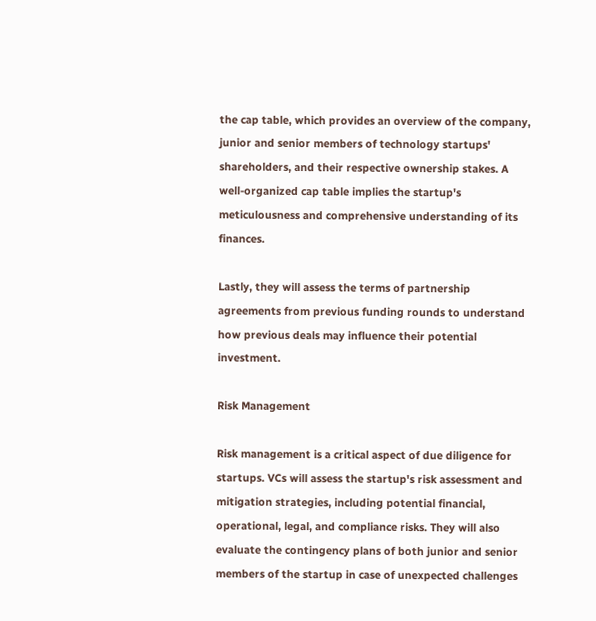the cap table, which provides an overview of the company, junior and senior members of technology startups' shareholders, and their respective ownership stakes. A well-organized cap table implies the startup's meticulousness and comprehensive understanding of its finances.

Lastly, they will assess the terms of partnership agreements from previous funding rounds to understand how previous deals may influence their potential investment.

Risk Management

Risk management is a critical aspect of due diligence for startups. VCs will assess the startup's risk assessment and mitigation strategies, including potential financial, operational, legal, and compliance risks. They will also evaluate the contingency plans of both junior and senior members of the startup in case of unexpected challenges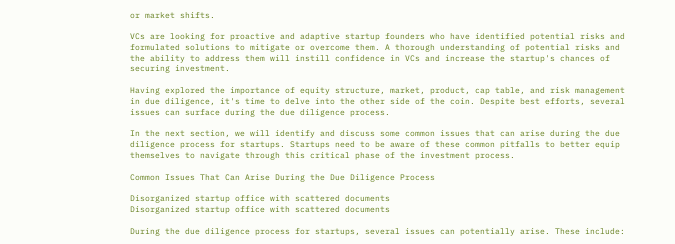or market shifts.

VCs are looking for proactive and adaptive startup founders who have identified potential risks and formulated solutions to mitigate or overcome them. A thorough understanding of potential risks and the ability to address them will instill confidence in VCs and increase the startup's chances of securing investment.

Having explored the importance of equity structure, market, product, cap table, and risk management in due diligence, it's time to delve into the other side of the coin. Despite best efforts, several issues can surface during the due diligence process.

In the next section, we will identify and discuss some common issues that can arise during the due diligence process for startups. Startups need to be aware of these common pitfalls to better equip themselves to navigate through this critical phase of the investment process.

Common Issues That Can Arise During the Due Diligence Process

Disorganized startup office with scattered documents
Disorganized startup office with scattered documents

During the due diligence process for startups, several issues can potentially arise. These include: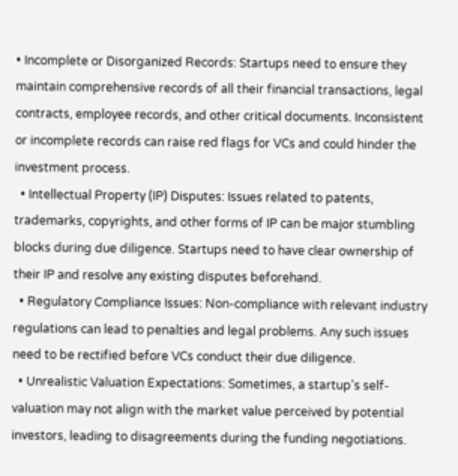• Incomplete or Disorganized Records: Startups need to ensure they maintain comprehensive records of all their financial transactions, legal contracts, employee records, and other critical documents. Inconsistent or incomplete records can raise red flags for VCs and could hinder the investment process.
  • Intellectual Property (IP) Disputes: Issues related to patents, trademarks, copyrights, and other forms of IP can be major stumbling blocks during due diligence. Startups need to have clear ownership of their IP and resolve any existing disputes beforehand.
  • Regulatory Compliance Issues: Non-compliance with relevant industry regulations can lead to penalties and legal problems. Any such issues need to be rectified before VCs conduct their due diligence.
  • Unrealistic Valuation Expectations: Sometimes, a startup's self-valuation may not align with the market value perceived by potential investors, leading to disagreements during the funding negotiations.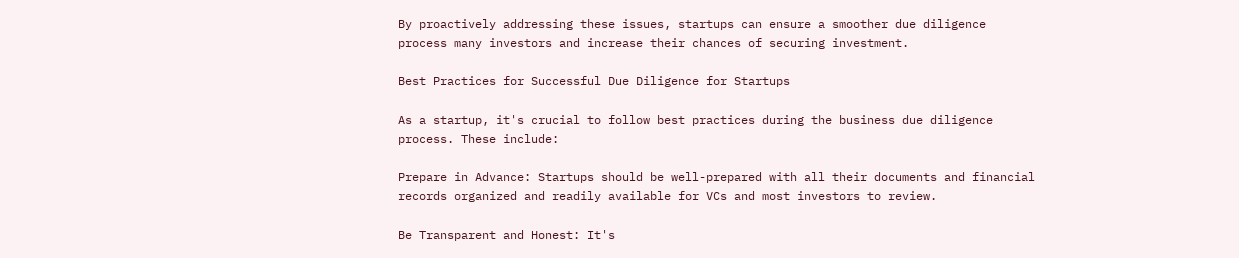By proactively addressing these issues, startups can ensure a smoother due diligence process many investors and increase their chances of securing investment.

Best Practices for Successful Due Diligence for Startups

As a startup, it's crucial to follow best practices during the business due diligence process. These include:

Prepare in Advance: Startups should be well-prepared with all their documents and financial records organized and readily available for VCs and most investors to review.

Be Transparent and Honest: It's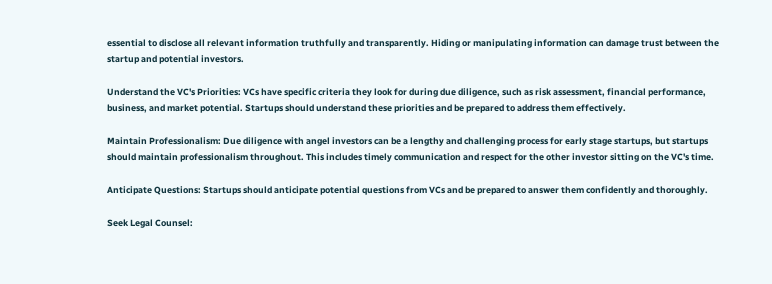essential to disclose all relevant information truthfully and transparently. Hiding or manipulating information can damage trust between the startup and potential investors.

Understand the VC's Priorities: VCs have specific criteria they look for during due diligence, such as risk assessment, financial performance, business, and market potential. Startups should understand these priorities and be prepared to address them effectively.

Maintain Professionalism: Due diligence with angel investors can be a lengthy and challenging process for early stage startups, but startups should maintain professionalism throughout. This includes timely communication and respect for the other investor sitting on the VC's time.

Anticipate Questions: Startups should anticipate potential questions from VCs and be prepared to answer them confidently and thoroughly.

Seek Legal Counsel: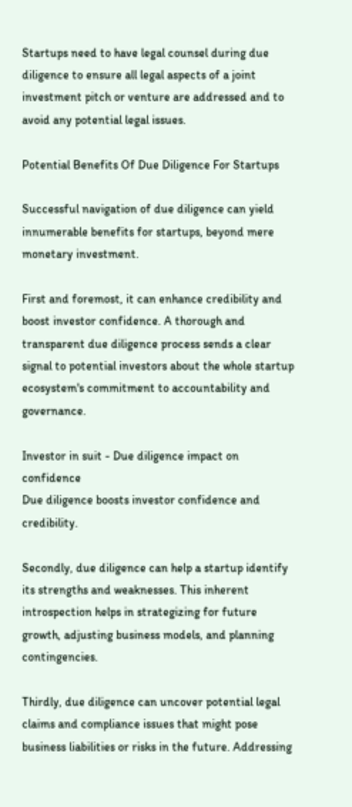Startups need to have legal counsel during due diligence to ensure all legal aspects of a joint investment pitch or venture are addressed and to avoid any potential legal issues.

Potential Benefits Of Due Diligence For Startups

Successful navigation of due diligence can yield innumerable benefits for startups, beyond mere monetary investment.

First and foremost, it can enhance credibility and boost investor confidence. A thorough and transparent due diligence process sends a clear signal to potential investors about the whole startup ecosystem's commitment to accountability and governance.

Investor in suit - Due diligence impact on confidence
Due diligence boosts investor confidence and credibility.

Secondly, due diligence can help a startup identify its strengths and weaknesses. This inherent introspection helps in strategizing for future growth, adjusting business models, and planning contingencies.

Thirdly, due diligence can uncover potential legal claims and compliance issues that might pose business liabilities or risks in the future. Addressing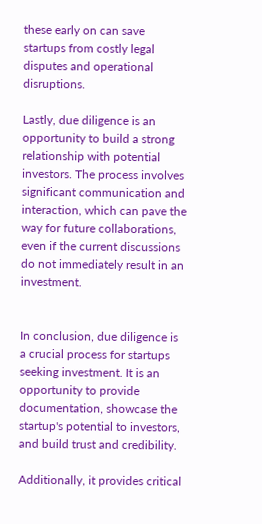these early on can save startups from costly legal disputes and operational disruptions.

Lastly, due diligence is an opportunity to build a strong relationship with potential investors. The process involves significant communication and interaction, which can pave the way for future collaborations, even if the current discussions do not immediately result in an investment.


In conclusion, due diligence is a crucial process for startups seeking investment. It is an opportunity to provide documentation, showcase the startup's potential to investors, and build trust and credibility.

Additionally, it provides critical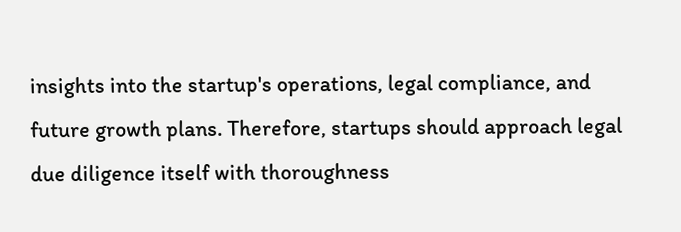insights into the startup's operations, legal compliance, and future growth plans. Therefore, startups should approach legal due diligence itself with thoroughness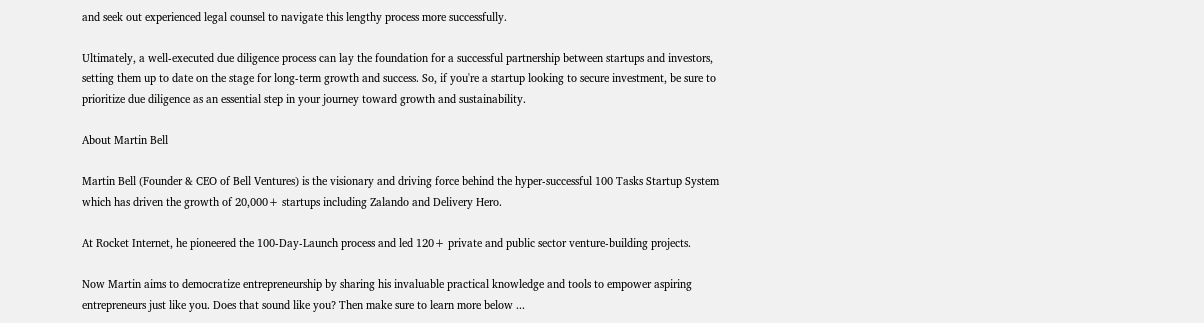and seek out experienced legal counsel to navigate this lengthy process more successfully.

Ultimately, a well-executed due diligence process can lay the foundation for a successful partnership between startups and investors, setting them up to date on the stage for long-term growth and success. So, if you're a startup looking to secure investment, be sure to prioritize due diligence as an essential step in your journey toward growth and sustainability.

About Martin Bell

Martin Bell (Founder & CEO of Bell Ventures) is the visionary and driving force behind the hyper-successful 100 Tasks Startup System which has driven the growth of 20,000+ startups including Zalando and Delivery Hero.

At Rocket Internet, he pioneered the 100-Day-Launch process and led 120+ private and public sector venture-building projects.

Now Martin aims to democratize entrepreneurship by sharing his invaluable practical knowledge and tools to empower aspiring entrepreneurs just like you. Does that sound like you? Then make sure to learn more below ...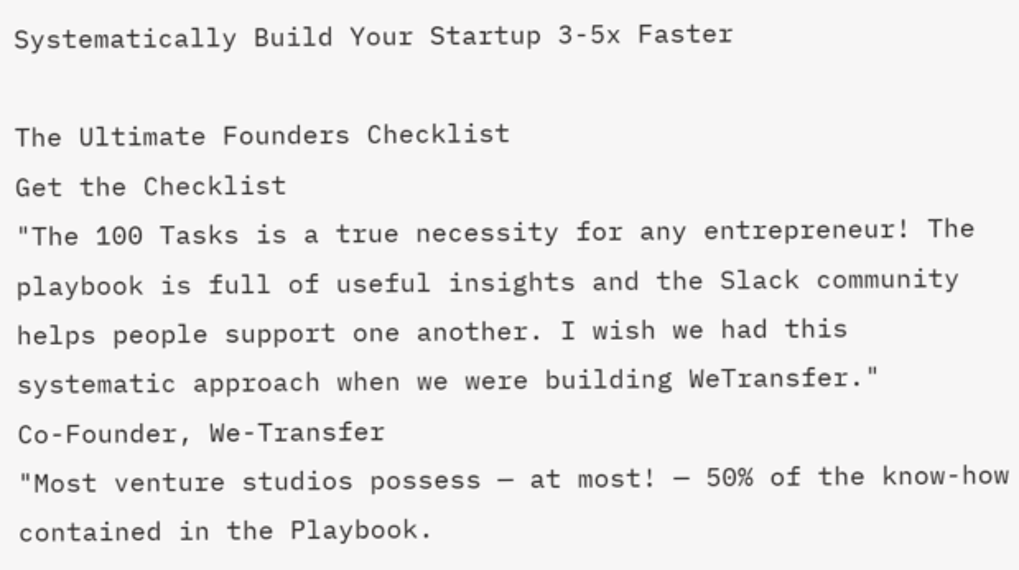Systematically Build Your Startup 3-5x Faster

The Ultimate Founders Checklist
Get the Checklist
"The 100 Tasks is a true necessity for any entrepreneur! The playbook is full of useful insights and the Slack community helps people support one another. I wish we had this systematic approach when we were building WeTransfer."
Co-Founder, We-Transfer
"Most venture studios possess — at most! — 50% of the know-how contained in the Playbook.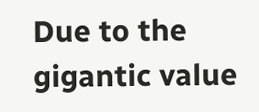Due to the gigantic value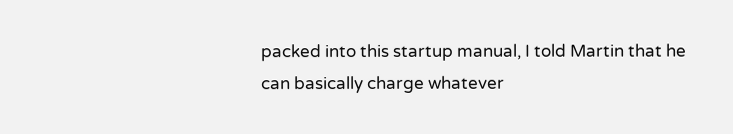packed into this startup manual, I told Martin that he can basically charge whatever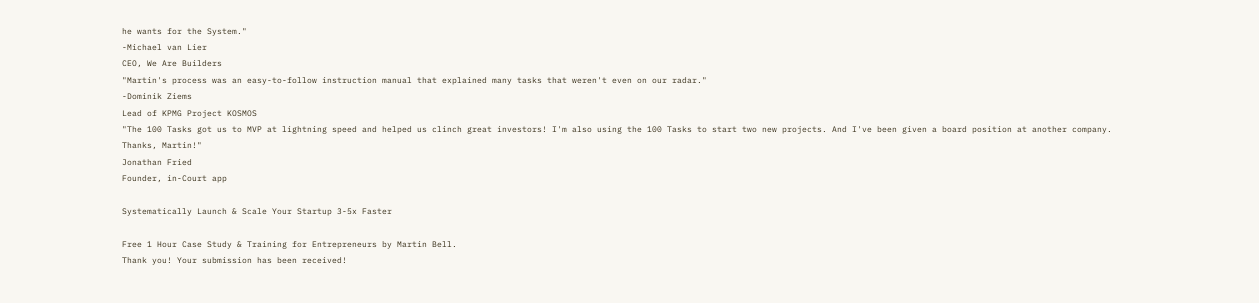he wants for the System."
-Michael van Lier
CEO, We Are Builders
"Martin's process was an easy-to-follow instruction manual that explained many tasks that weren't even on our radar."
-Dominik Ziems
Lead of KPMG Project KOSMOS
"The 100 Tasks got us to MVP at lightning speed and helped us clinch great investors! I'm also using the 100 Tasks to start two new projects. And I've been given a board position at another company. Thanks, Martin!"
Jonathan Fried
Founder, in-Court app

Systematically Launch & Scale Your Startup 3-5x Faster

Free 1 Hour Case Study & Training for Entrepreneurs by Martin Bell.
Thank you! Your submission has been received!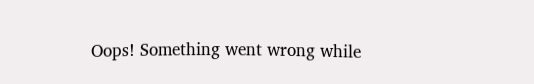Oops! Something went wrong while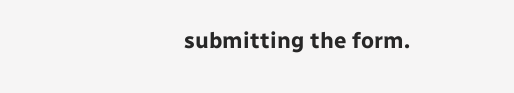submitting the form.